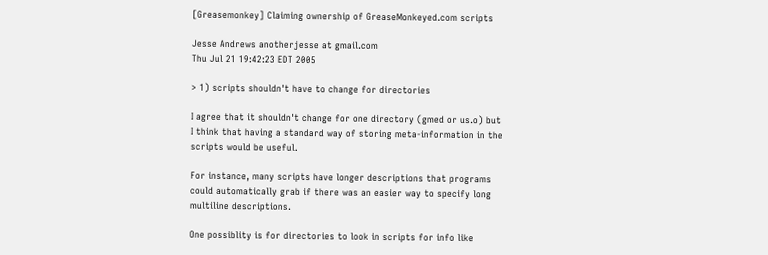[Greasemonkey] Claiming ownership of GreaseMonkeyed.com scripts

Jesse Andrews anotherjesse at gmail.com
Thu Jul 21 19:42:23 EDT 2005

> 1) scripts shouldn't have to change for directories

I agree that it shouldn't change for one directory (gmed or us.o) but
I think that having a standard way of storing meta-information in the
scripts would be useful.

For instance, many scripts have longer descriptions that programs
could automatically grab if there was an easier way to specify long
multiline descriptions.

One possiblity is for directories to look in scripts for info like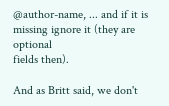@author-name, ... and if it is missing ignore it (they are optional
fields then).

And as Britt said, we don't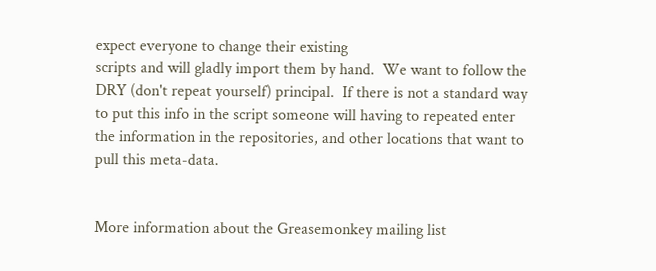expect everyone to change their existing
scripts and will gladly import them by hand.  We want to follow the
DRY (don't repeat yourself) principal.  If there is not a standard way
to put this info in the script someone will having to repeated enter
the information in the repositories, and other locations that want to
pull this meta-data.


More information about the Greasemonkey mailing list